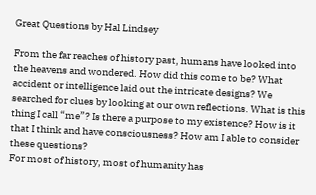Great Questions by Hal Lindsey

From the far reaches of history past, humans have looked into the heavens and wondered. How did this come to be? What accident or intelligence laid out the intricate designs? We searched for clues by looking at our own reflections. What is this thing I call “me”? Is there a purpose to my existence? How is it that I think and have consciousness? How am I able to consider these questions?
For most of history, most of humanity has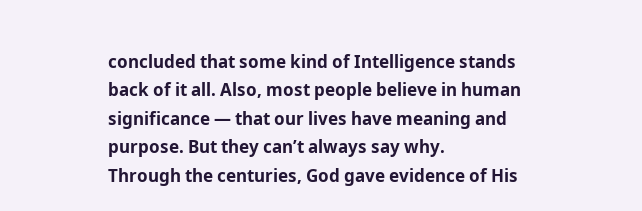concluded that some kind of Intelligence stands back of it all. Also, most people believe in human significance — that our lives have meaning and purpose. But they can’t always say why.
Through the centuries, God gave evidence of His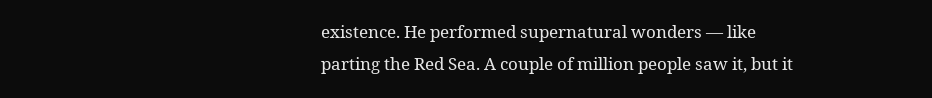existence. He performed supernatural wonders — like parting the Red Sea. A couple of million people saw it, but it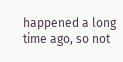happened a long time ago, so not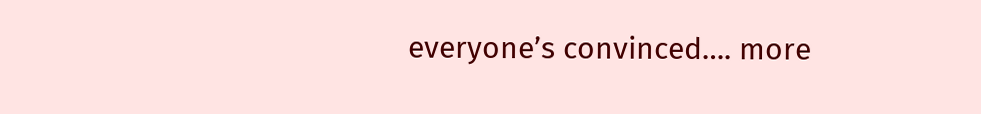everyone’s convinced…. more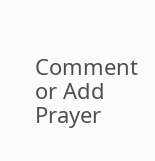Comment or Add Prayer